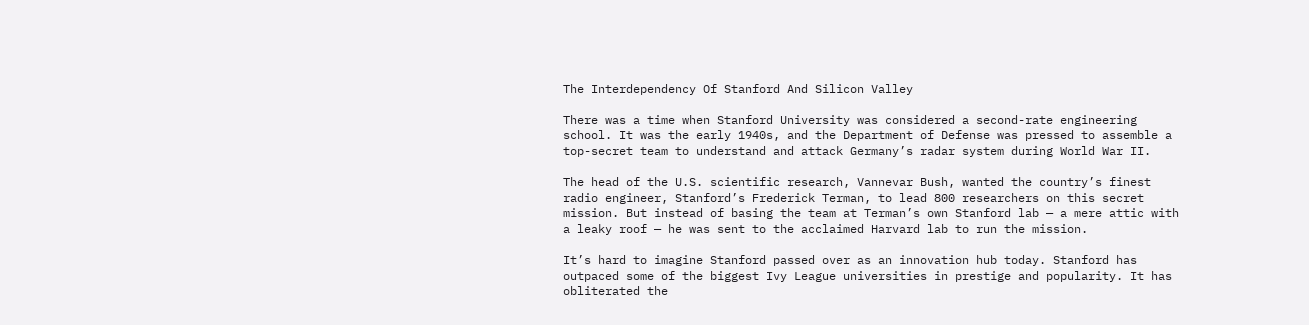The Interdependency Of Stanford And Silicon Valley

There was a time when Stanford University was considered a second-rate engineering school. It was the early 1940s, and the Department of Defense was pressed to assemble a top-secret team to understand and attack Germany’s radar system during World War II.

The head of the U.S. scientific research, Vannevar Bush, wanted the country’s finest radio engineer, Stanford’s Frederick Terman, to lead 800 researchers on this secret mission. But instead of basing the team at Terman’s own Stanford lab — a mere attic with a leaky roof — he was sent to the acclaimed Harvard lab to run the mission.

It’s hard to imagine Stanford passed over as an innovation hub today. Stanford has outpaced some of the biggest Ivy League universities in prestige and popularity. It has obliterated the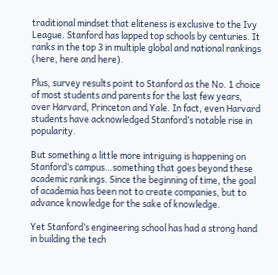traditional mindset that eliteness is exclusive to the Ivy League. Stanford has lapped top schools by centuries. It ranks in the top 3 in multiple global and national rankings (here, here and here).

Plus, survey results point to Stanford as the No. 1 choice of most students and parents for the last few years, over Harvard, Princeton and Yale. In fact, even Harvard students have acknowledged Stanford’s notable rise in popularity.

But something a little more intriguing is happening on Stanford’s campus…something that goes beyond these academic rankings. Since the beginning of time, the goal of academia has been not to create companies, but to advance knowledge for the sake of knowledge.

Yet Stanford’s engineering school has had a strong hand in building the tech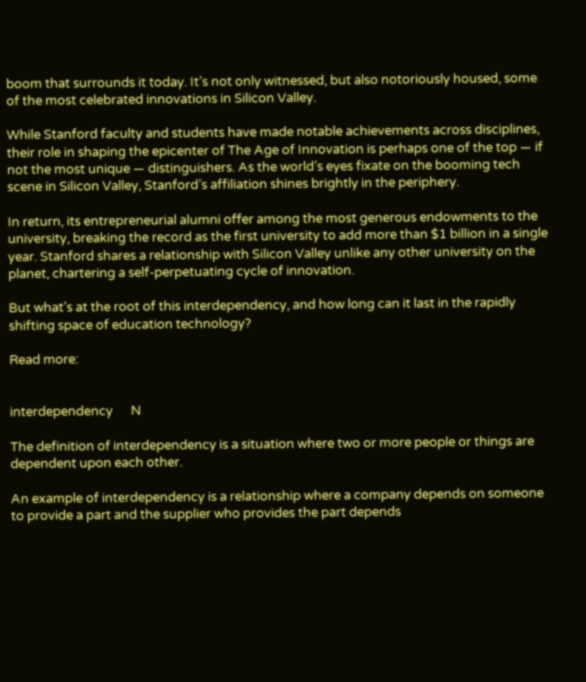boom that surrounds it today. It’s not only witnessed, but also notoriously housed, some of the most celebrated innovations in Silicon Valley.

While Stanford faculty and students have made notable achievements across disciplines, their role in shaping the epicenter of The Age of Innovation is perhaps one of the top — if not the most unique — distinguishers. As the world’s eyes fixate on the booming tech scene in Silicon Valley, Stanford’s affiliation shines brightly in the periphery.

In return, its entrepreneurial alumni offer among the most generous endowments to the university, breaking the record as the first university to add more than $1 billion in a single year. Stanford shares a relationship with Silicon Valley unlike any other university on the planet, chartering a self-perpetuating cycle of innovation.

But what’s at the root of this interdependency, and how long can it last in the rapidly shifting space of education technology?

Read more:


interdependency      N

The definition of interdependency is a situation where two or more people or things are dependent upon each other.

An example of interdependency is a relationship where a company depends on someone to provide a part and the supplier who provides the part depends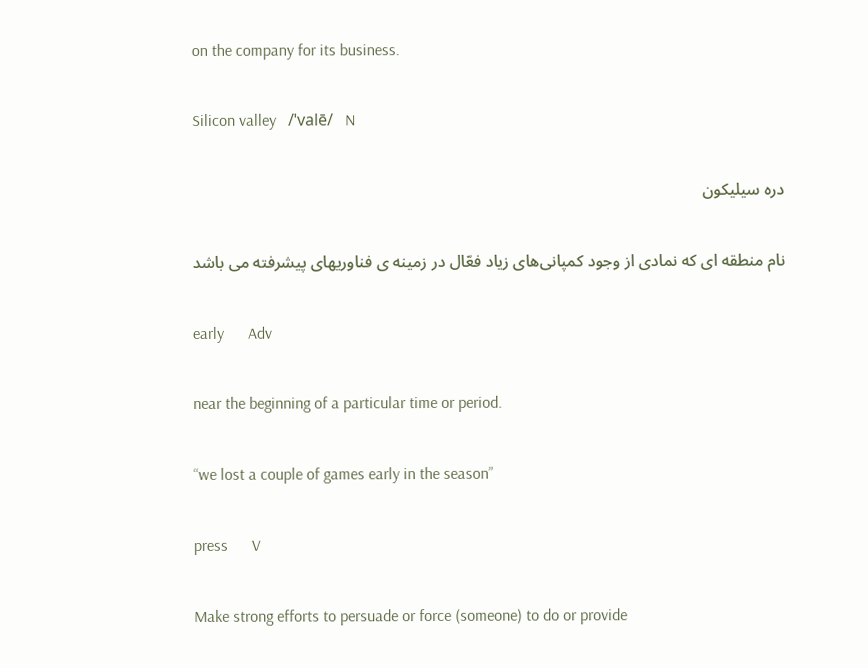on the company for its business.

Silicon valley   /ˈvalē/   N

دره سیلیکون

نام منطقه ای که نمادی از وجود کمپانی‌های زیاد فعّال در زمینه ی فناوریهای پیشرفته می باشد

early      Adv

near the beginning of a particular time or period.

“we lost a couple of games early in the season”

press      V

Make strong efforts to persuade or force (someone) to do or provide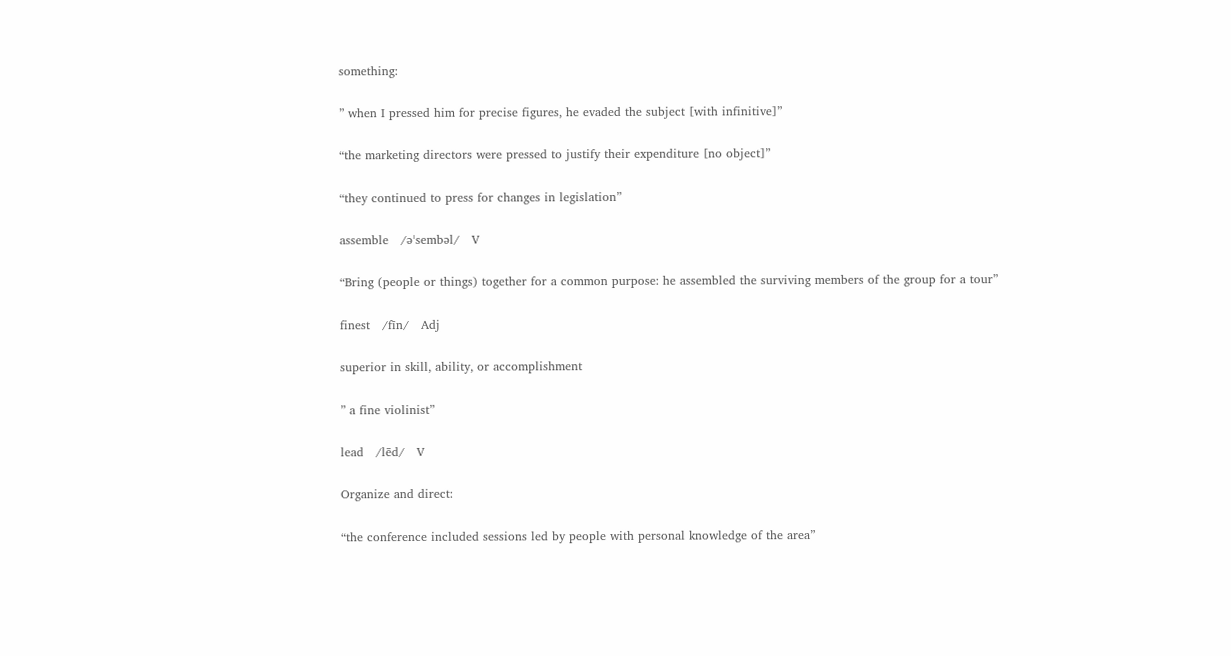something:

” when I pressed him for precise figures, he evaded the subject [with infinitive]”

“the marketing directors were pressed to justify their expenditure [no object]”

“they continued to press for changes in legislation”

assemble   /əˈsembəl/   V

“Bring (people or things) together for a common purpose: he assembled the surviving members of the group for a tour”

finest   /fīn/   Adj

superior in skill, ability, or accomplishment

” a fine violinist”

lead   /lēd/   V

Organize and direct:

“the conference included sessions led by people with personal knowledge of the area”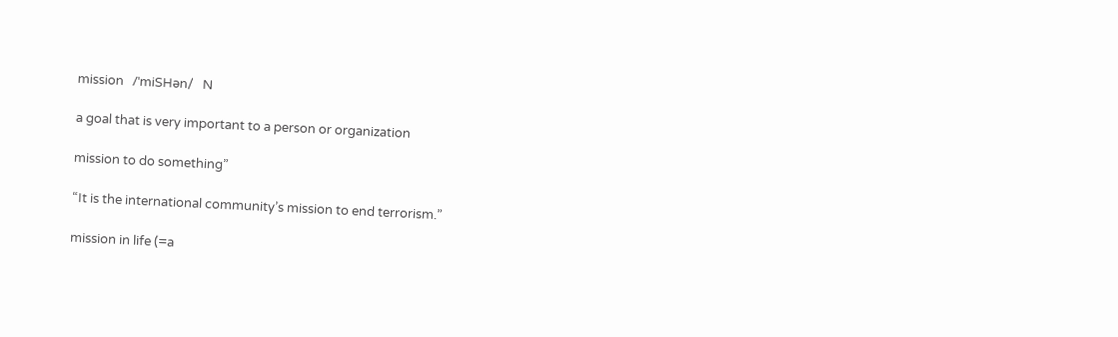mission   /ˈmiSHən/   N

a goal that is very important to a person or organization

mission to do something”

“It is the international community’s mission to end terrorism.”

mission in life (=a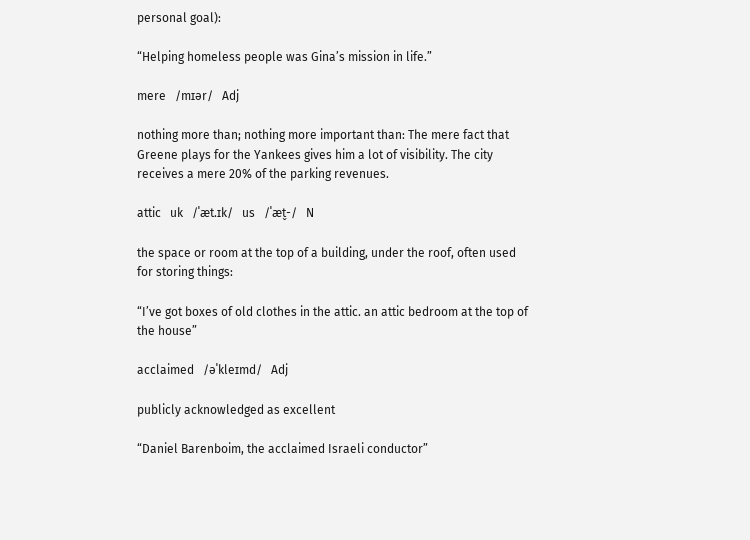personal goal):

“Helping homeless people was Gina’s mission in life.”

mere   /mɪər/   Adj

nothing more than; nothing more important than: The mere fact that Greene plays for the Yankees gives him a lot of visibility. The city receives a mere 20% of the parking revenues.

attic   uk   /ˈæt.ɪk/   us   /ˈæt̬-/   N

the space or room at the top of a building, under the roof, often used for storing things:

“I’ve got boxes of old clothes in the attic. an attic bedroom at the top of the house”

acclaimed   /əˈkleɪmd/   Adj

publicly acknowledged as excellent

“Daniel Barenboim, the acclaimed Israeli conductor”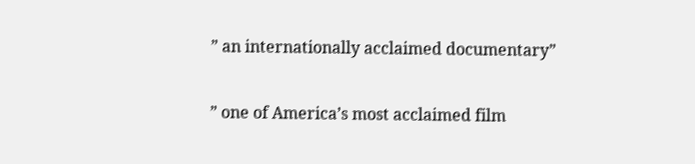” an internationally acclaimed documentary”

” one of America’s most acclaimed film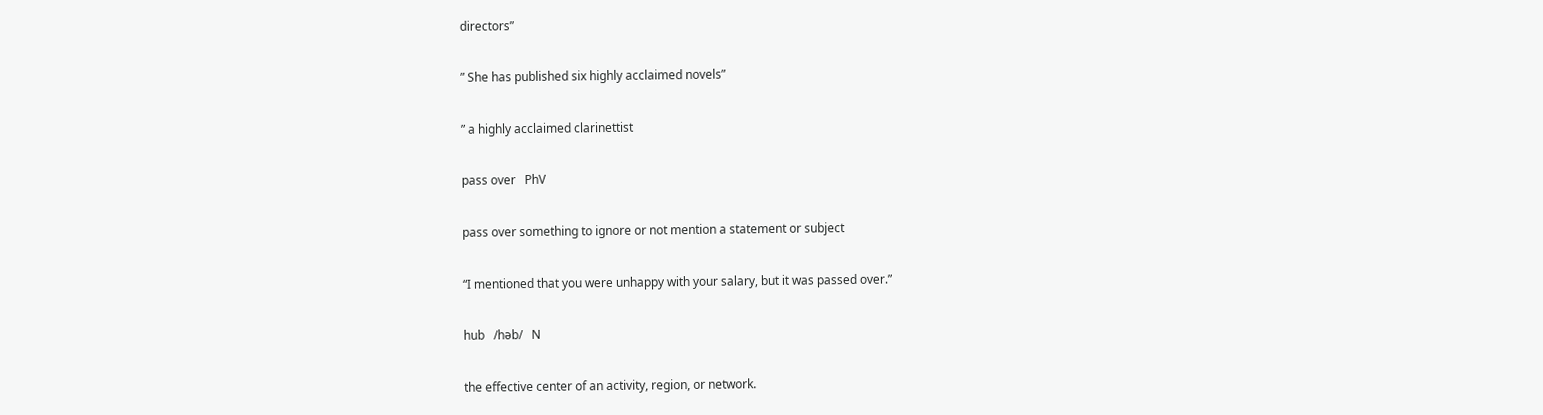directors”

” She has published six highly acclaimed novels”

” a highly acclaimed clarinettist

pass over   PhV

pass over something to ignore or not mention a statement or subject

“I mentioned that you were unhappy with your salary, but it was passed over.”

hub   /həb/   N

the effective center of an activity, region, or network.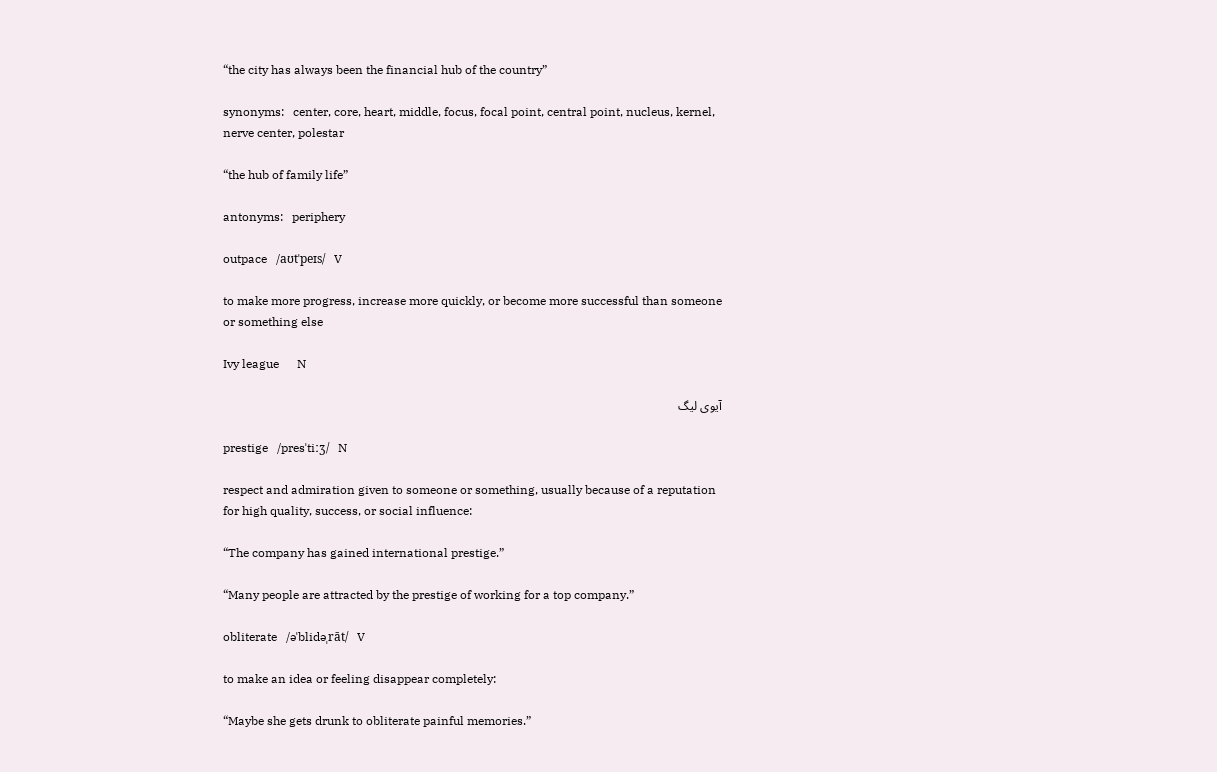“the city has always been the financial hub of the country”

synonyms:   center, core, heart, middle, focus, focal point, central point, nucleus, kernel, nerve center, polestar

“the hub of family life”

antonyms:   periphery

outpace   /aʊtˈpeɪs/   V

to make more progress, increase more quickly, or become more successful than someone or something else

Ivy league      N

آیوی لیگ

prestige   /presˈtiːʒ/   N

respect and admiration given to someone or something, usually because of a reputation for high quality, success, or social influence:

“The company has gained international prestige.”

“Many people are attracted by the prestige of working for a top company.”

obliterate   /əˈblidəˌrāt/   V

to make an idea or feeling disappear completely:

“Maybe she gets drunk to obliterate painful memories.”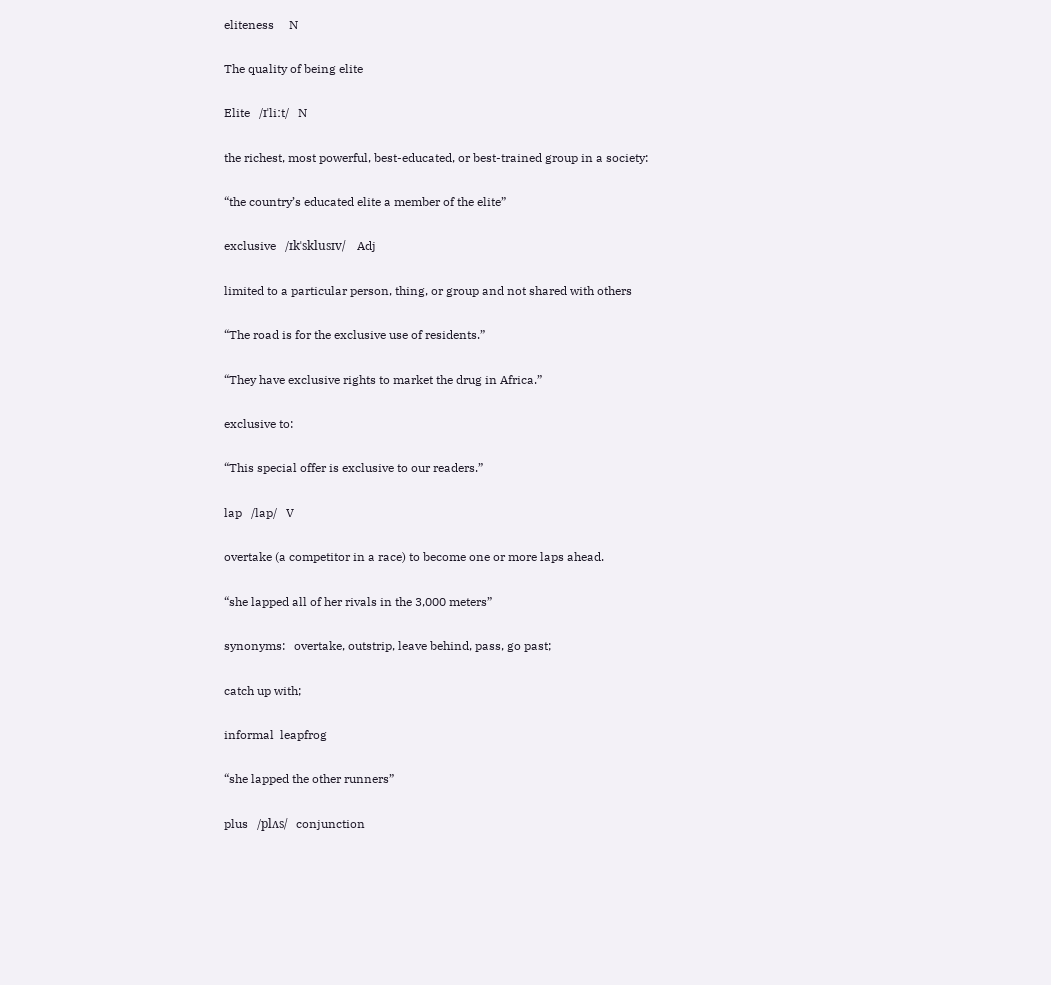eliteness     N

The quality of being elite

Elite   /ɪˈliːt/   N

the richest, most powerful, best-educated, or best-trained group in a society:

“the country’s educated elite a member of the elite”

exclusive   /ɪkˈsklusɪv/    Adj

limited to a particular person, thing, or group and not shared with others

“The road is for the exclusive use of residents.”

“They have exclusive rights to market the drug in Africa.”

exclusive to:

“This special offer is exclusive to our readers.”

lap   /lap/   V

overtake (a competitor in a race) to become one or more laps ahead.

“she lapped all of her rivals in the 3,000 meters”

synonyms:   overtake, outstrip, leave behind, pass, go past;

catch up with;

informal  leapfrog

“she lapped the other runners”

plus   /plʌs/   conjunction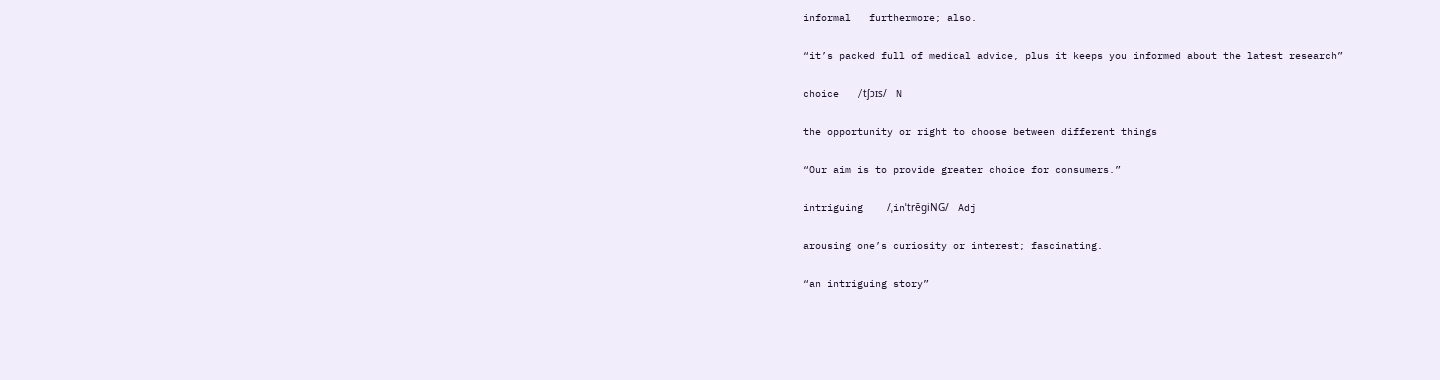informal   furthermore; also.

“it’s packed full of medical advice, plus it keeps you informed about the latest research”

choice   /tʃɔɪs/   N

the opportunity or right to choose between different things

“Our aim is to provide greater choice for consumers.”

intriguing    /ˌinˈtrēɡiNG/   Adj

arousing one’s curiosity or interest; fascinating.

“an intriguing story”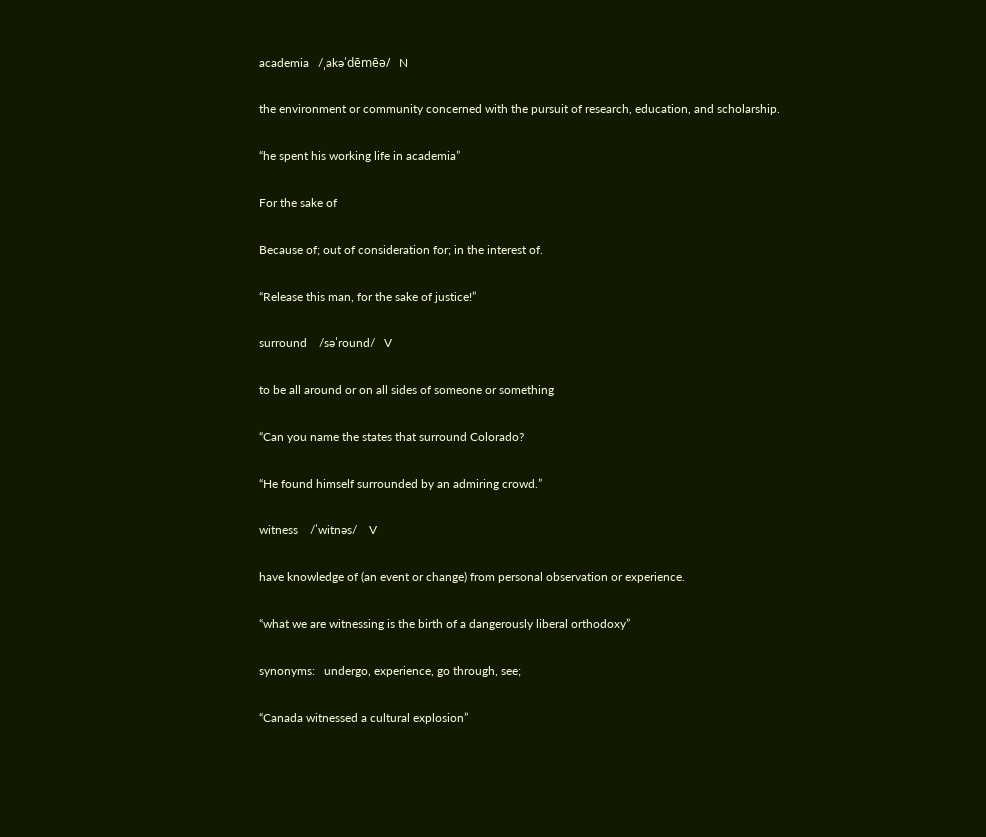academia   /ˌakəˈdēmēə/   N

the environment or community concerned with the pursuit of research, education, and scholarship.

“he spent his working life in academia”

For the sake of

Because of; out of consideration for; in the interest of.

“Release this man, for the sake of justice!”

surround    /səˈround/   V

to be all around or on all sides of someone or something

“Can you name the states that surround Colorado?

“He found himself surrounded by an admiring crowd.”

witness    /ˈwitnəs/    V

have knowledge of (an event or change) from personal observation or experience.

“what we are witnessing is the birth of a dangerously liberal orthodoxy”

synonyms:   undergo, experience, go through, see;

“Canada witnessed a cultural explosion”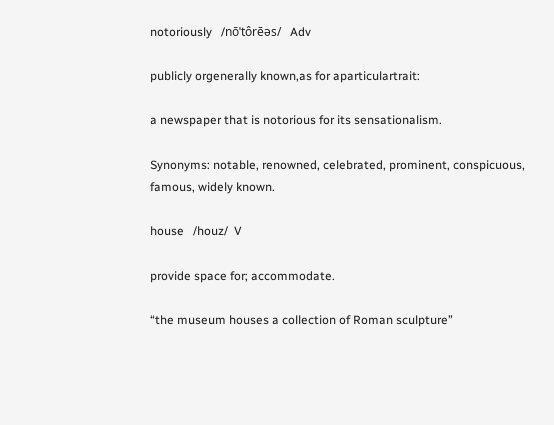notoriously   /nōˈtôrēəs/   Adv

publicly orgenerally known,as for aparticulartrait:

a newspaper that is notorious for its sensationalism.

Synonyms: notable, renowned, celebrated, prominent, conspicuous, famous, widely known.

house   /houz/  V

provide space for; accommodate.

“the museum houses a collection of Roman sculpture”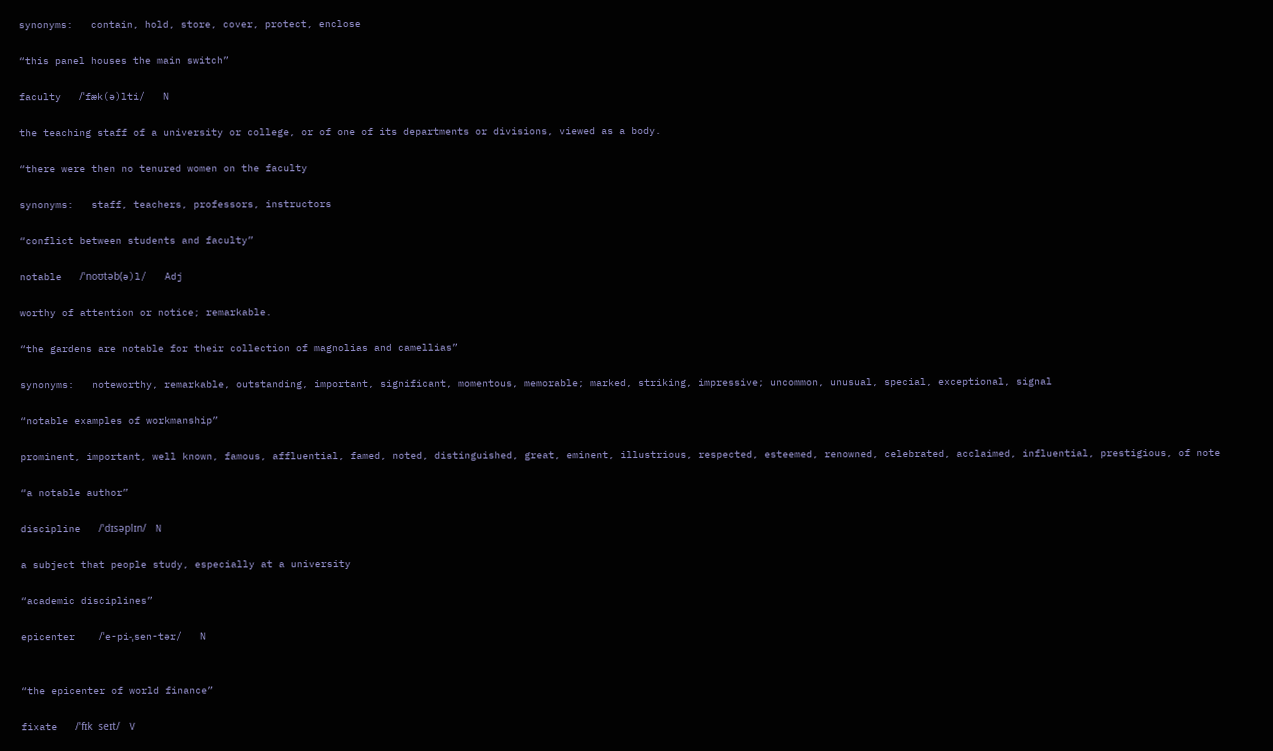synonyms:   contain, hold, store, cover, protect, enclose

“this panel houses the main switch”

faculty   /ˈfæk(ə)lti/   N

the teaching staff of a university or college, or of one of its departments or divisions, viewed as a body.

“there were then no tenured women on the faculty

synonyms:   staff, teachers, professors, instructors

“conflict between students and faculty”

notable   /ˈnoʊtəb(ə)l/   Adj

worthy of attention or notice; remarkable.

“the gardens are notable for their collection of magnolias and camellias”

synonyms:   noteworthy, remarkable, outstanding, important, significant, momentous, memorable; marked, striking, impressive; uncommon, unusual, special, exceptional, signal

“notable examples of workmanship”

prominent, important, well known, famous, affluential, famed, noted, distinguished, great, eminent, illustrious, respected, esteemed, renowned, celebrated, acclaimed, influential, prestigious, of note

“a notable author”

discipline   /ˈdɪsəplɪn/   N

a subject that people study, especially at a university

“academic disciplines”

epicenter    /ˈe-pi-ˌsen-tər/   N


“the epicenter of world finance”

fixate   /ˈfɪk seɪt/   V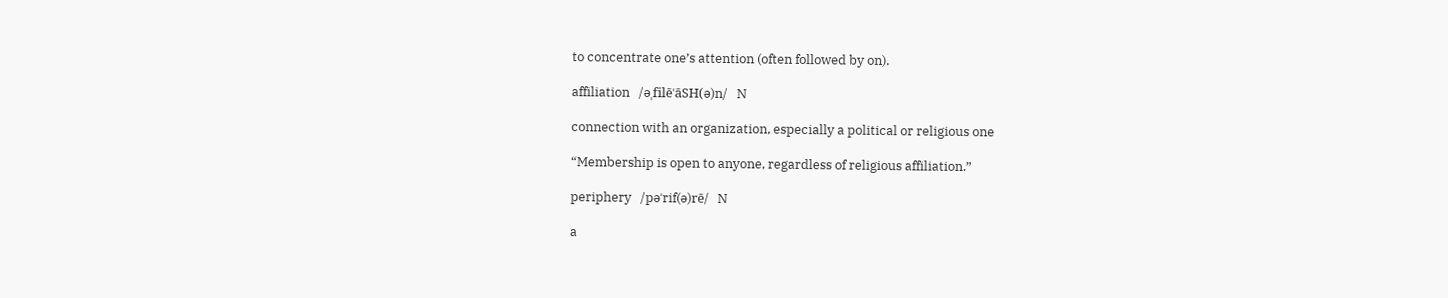to concentrate one’s attention (often followed by on).

affiliation   /əˌfilēˈāSH(ə)n/   N

connection with an organization, especially a political or religious one

“Membership is open to anyone, regardless of religious affiliation.”

periphery   /pəˈrif(ə)rē/   N

a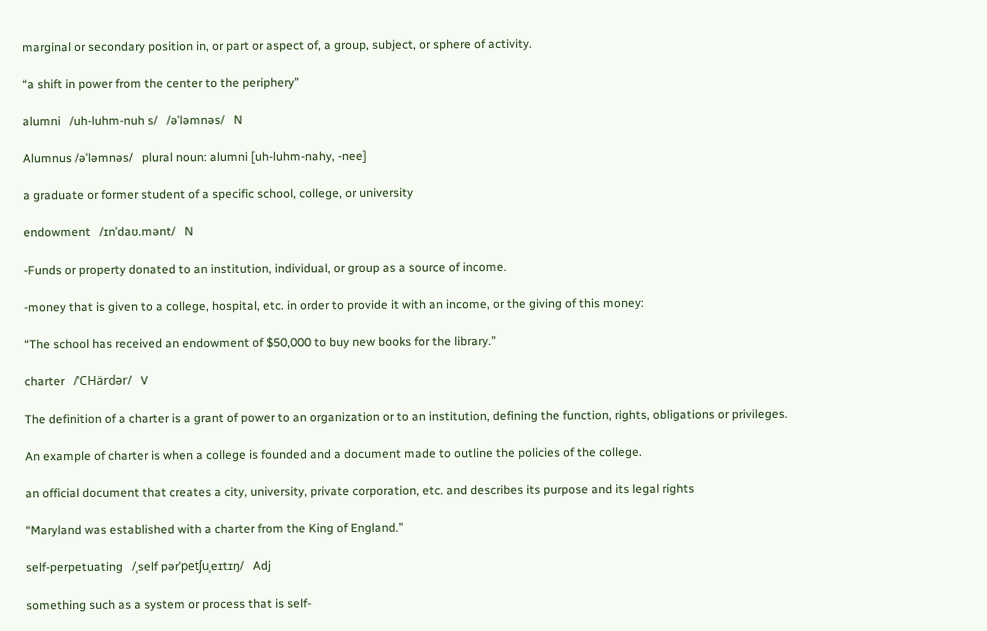marginal or secondary position in, or part or aspect of, a group, subject, or sphere of activity.

“a shift in power from the center to the periphery”

alumni   /uh-luhm-nuh s/   /əˈləmnəs/   N

Alumnus /əˈləmnəs/   plural noun: alumni [uh-luhm-nahy, -nee]

a graduate or former student of a specific school, college, or university

endowment   /ɪnˈdaʊ.mənt/   N

-Funds or property donated to an institution, individual, or group as a source of income.

-money that is given to a college, hospital, etc. in order to provide it with an income, or the giving of this money:

“The school has received an endowment of $50,000 to buy new books for the library.”

charter   /ˈCHärdər/   V

The definition of a charter is a grant of power to an organization or to an institution, defining the function, rights, obligations or privileges.

An example of charter is when a college is founded and a document made to outline the policies of the college.

an official document that creates a city, university, private corporation, etc. and describes its purpose and its legal rights

“Maryland was established with a charter from the King of England.”

self-perpetuating   /ˌself pərˈpetʃuˌeɪtɪŋ/   Adj

something such as a system or process that is self-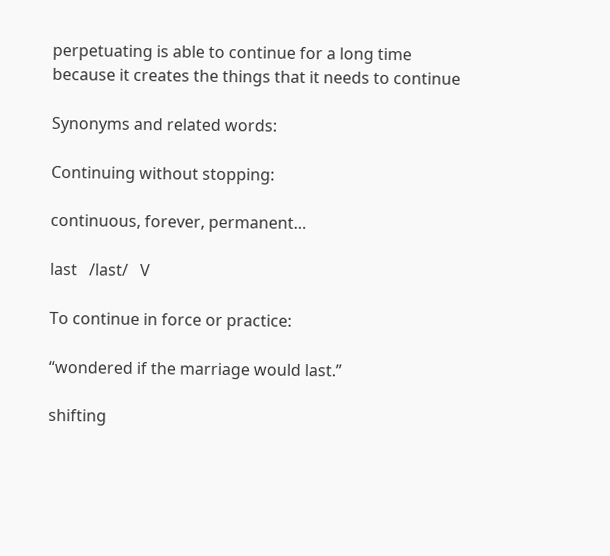perpetuating is able to continue for a long time because it creates the things that it needs to continue

Synonyms and related words:

Continuing without stopping:

continuous, forever, permanent…

last   /last/   V

To continue in force or practice:

“wondered if the marriage would last.”

shifting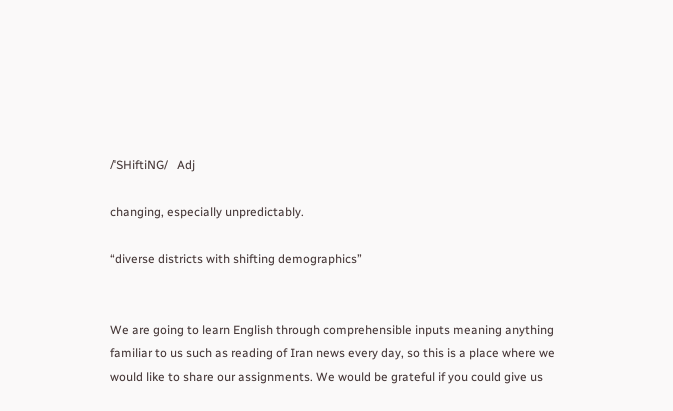/ˈSHiftiNG/   Adj

changing, especially unpredictably.

“diverse districts with shifting demographics”


We are going to learn English through comprehensible inputs meaning anything familiar to us such as reading of Iran news every day, so this is a place where we would like to share our assignments. We would be grateful if you could give us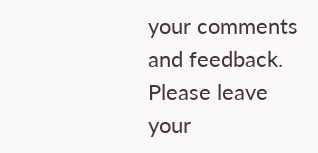your comments and feedback. Please leave your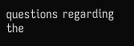questions regarding the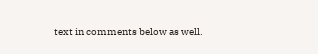text in comments below as well.